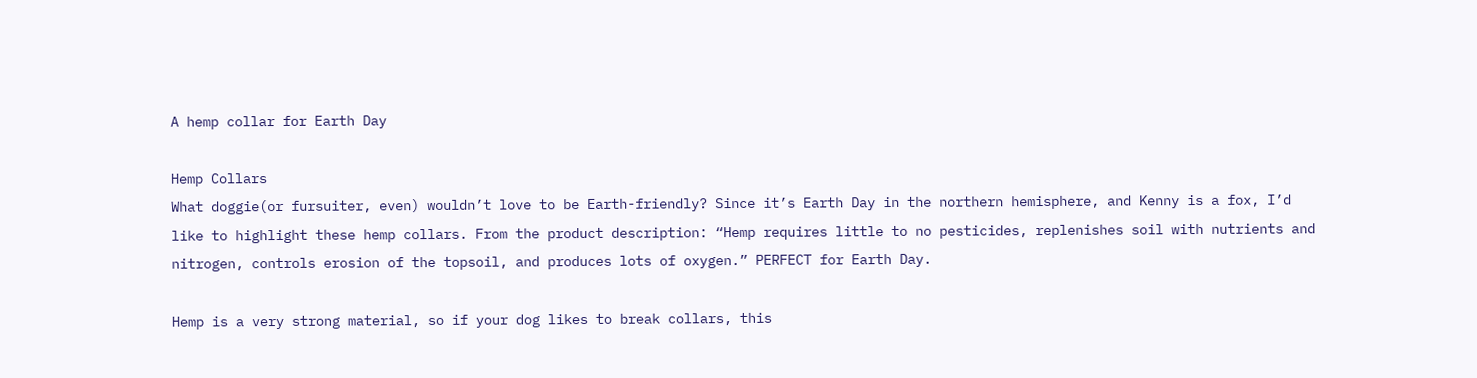A hemp collar for Earth Day

Hemp Collars
What doggie(or fursuiter, even) wouldn’t love to be Earth-friendly? Since it’s Earth Day in the northern hemisphere, and Kenny is a fox, I’d like to highlight these hemp collars. From the product description: “Hemp requires little to no pesticides, replenishes soil with nutrients and nitrogen, controls erosion of the topsoil, and produces lots of oxygen.” PERFECT for Earth Day.

Hemp is a very strong material, so if your dog likes to break collars, this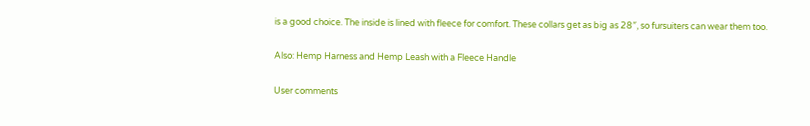is a good choice. The inside is lined with fleece for comfort. These collars get as big as 28″, so fursuiters can wear them too.

Also: Hemp Harness and Hemp Leash with a Fleece Handle

User comments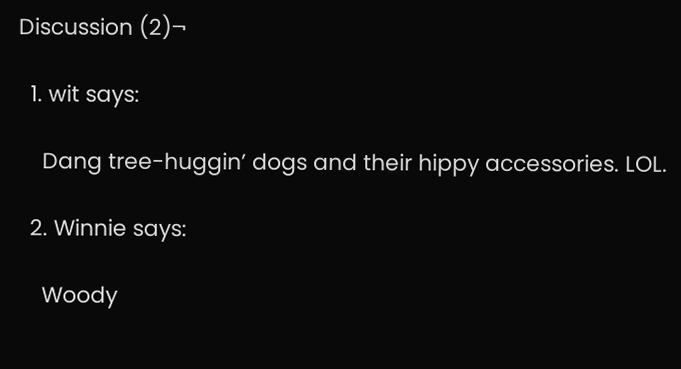Discussion (2)¬

  1. wit says:

    Dang tree-huggin’ dogs and their hippy accessories. LOL.

  2. Winnie says:

    Woody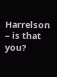Harrelson – is that you?